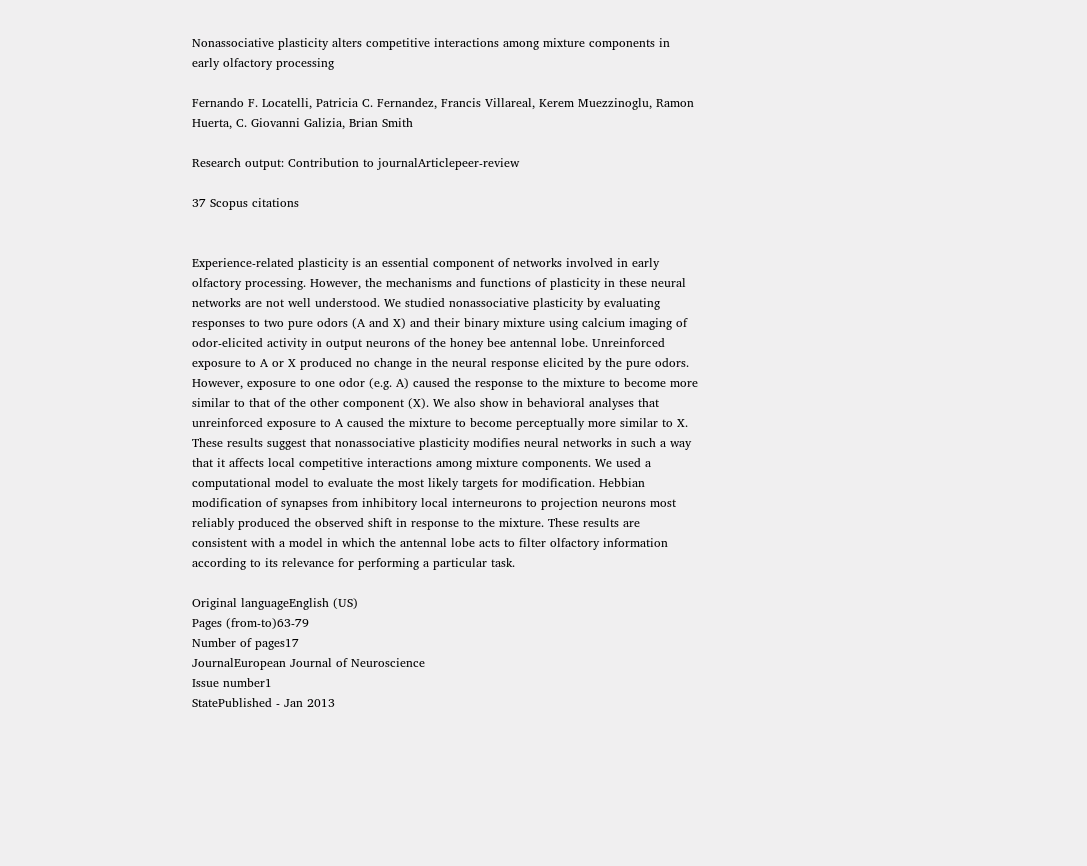Nonassociative plasticity alters competitive interactions among mixture components in early olfactory processing

Fernando F. Locatelli, Patricia C. Fernandez, Francis Villareal, Kerem Muezzinoglu, Ramon Huerta, C. Giovanni Galizia, Brian Smith

Research output: Contribution to journalArticlepeer-review

37 Scopus citations


Experience-related plasticity is an essential component of networks involved in early olfactory processing. However, the mechanisms and functions of plasticity in these neural networks are not well understood. We studied nonassociative plasticity by evaluating responses to two pure odors (A and X) and their binary mixture using calcium imaging of odor-elicited activity in output neurons of the honey bee antennal lobe. Unreinforced exposure to A or X produced no change in the neural response elicited by the pure odors. However, exposure to one odor (e.g. A) caused the response to the mixture to become more similar to that of the other component (X). We also show in behavioral analyses that unreinforced exposure to A caused the mixture to become perceptually more similar to X. These results suggest that nonassociative plasticity modifies neural networks in such a way that it affects local competitive interactions among mixture components. We used a computational model to evaluate the most likely targets for modification. Hebbian modification of synapses from inhibitory local interneurons to projection neurons most reliably produced the observed shift in response to the mixture. These results are consistent with a model in which the antennal lobe acts to filter olfactory information according to its relevance for performing a particular task.

Original languageEnglish (US)
Pages (from-to)63-79
Number of pages17
JournalEuropean Journal of Neuroscience
Issue number1
StatePublished - Jan 2013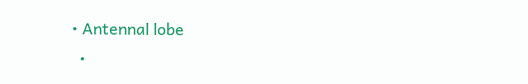• Antennal lobe
  •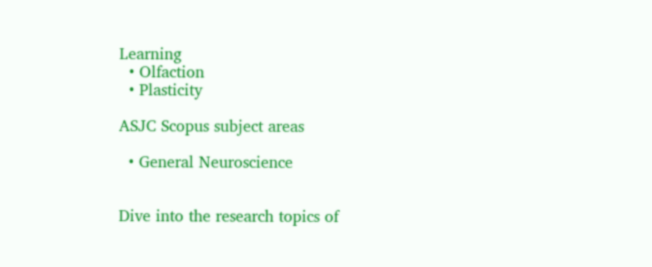Learning
  • Olfaction
  • Plasticity

ASJC Scopus subject areas

  • General Neuroscience


Dive into the research topics of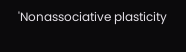'Nonassociative plasticity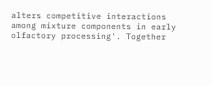alters competitive interactions among mixture components in early olfactory processing'. Together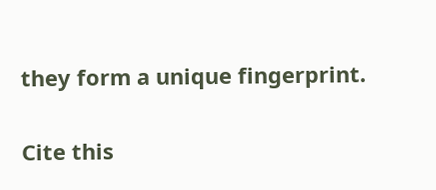they form a unique fingerprint.

Cite this